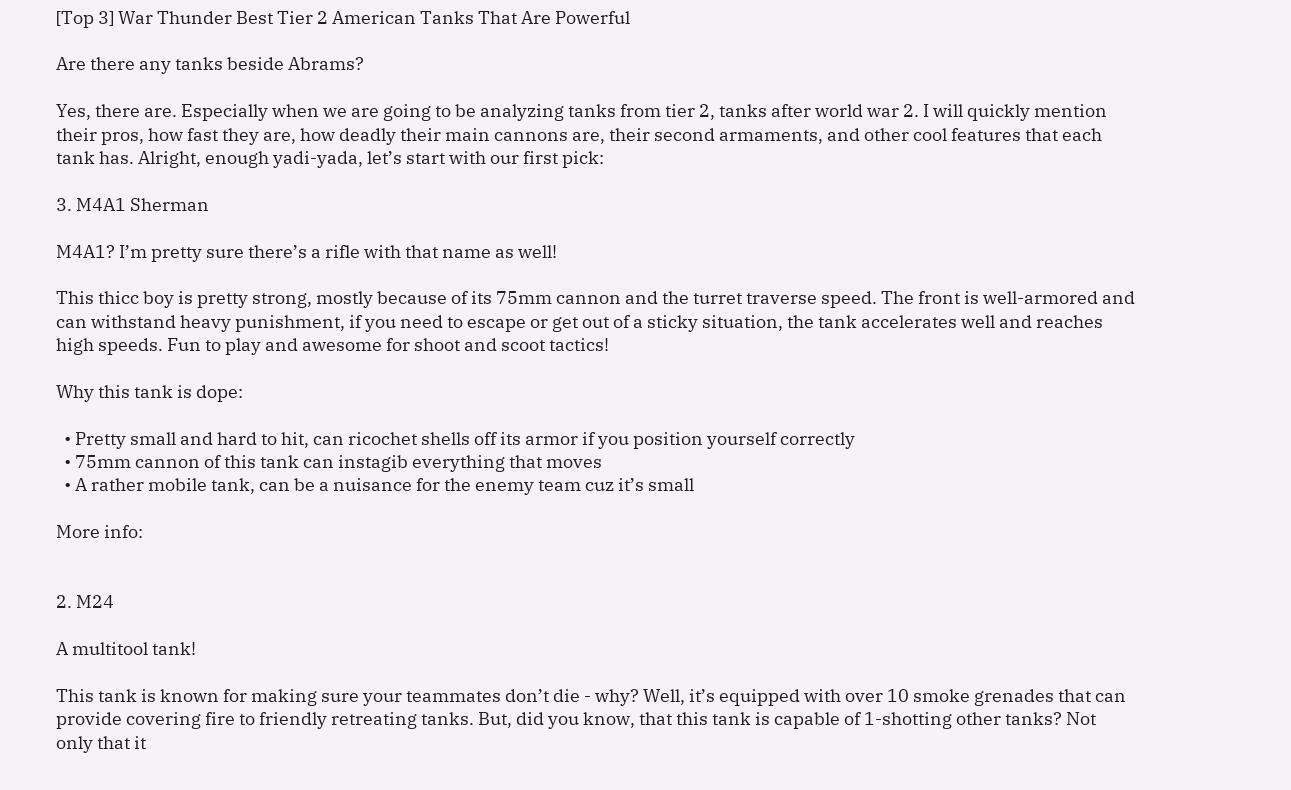[Top 3] War Thunder Best Tier 2 American Tanks That Are Powerful

Are there any tanks beside Abrams?

Yes, there are. Especially when we are going to be analyzing tanks from tier 2, tanks after world war 2. I will quickly mention their pros, how fast they are, how deadly their main cannons are, their second armaments, and other cool features that each tank has. Alright, enough yadi-yada, let’s start with our first pick:

3. M4A1 Sherman

M4A1? I’m pretty sure there’s a rifle with that name as well!

This thicc boy is pretty strong, mostly because of its 75mm cannon and the turret traverse speed. The front is well-armored and can withstand heavy punishment, if you need to escape or get out of a sticky situation, the tank accelerates well and reaches high speeds. Fun to play and awesome for shoot and scoot tactics!

Why this tank is dope:

  • Pretty small and hard to hit, can ricochet shells off its armor if you position yourself correctly
  • 75mm cannon of this tank can instagib everything that moves
  • A rather mobile tank, can be a nuisance for the enemy team cuz it’s small

More info:


2. M24

A multitool tank!

This tank is known for making sure your teammates don’t die - why? Well, it’s equipped with over 10 smoke grenades that can provide covering fire to friendly retreating tanks. But, did you know, that this tank is capable of 1-shotting other tanks? Not only that it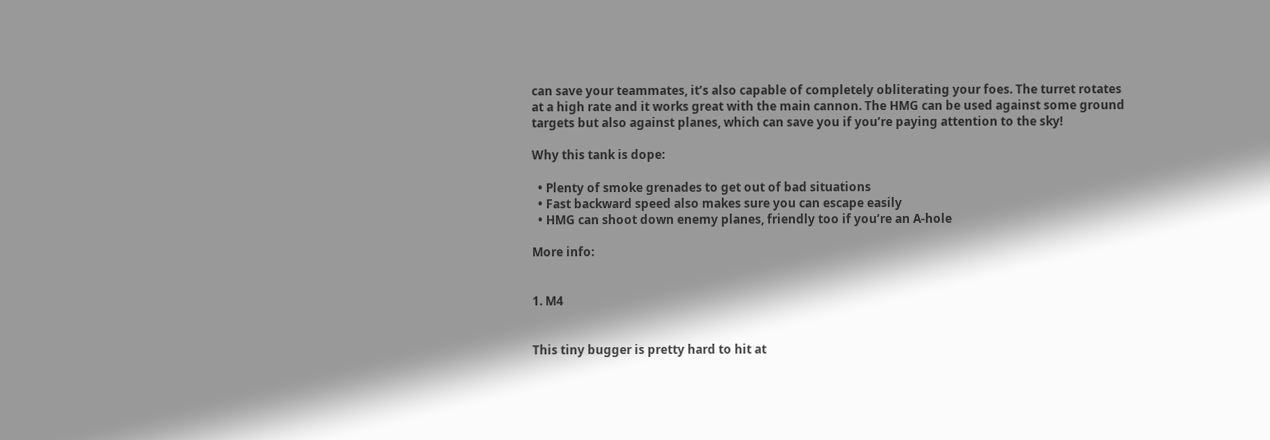can save your teammates, it’s also capable of completely obliterating your foes. The turret rotates at a high rate and it works great with the main cannon. The HMG can be used against some ground targets but also against planes, which can save you if you’re paying attention to the sky!

Why this tank is dope:

  • Plenty of smoke grenades to get out of bad situations
  • Fast backward speed also makes sure you can escape easily
  • HMG can shoot down enemy planes, friendly too if you’re an A-hole

More info:


1. M4


This tiny bugger is pretty hard to hit at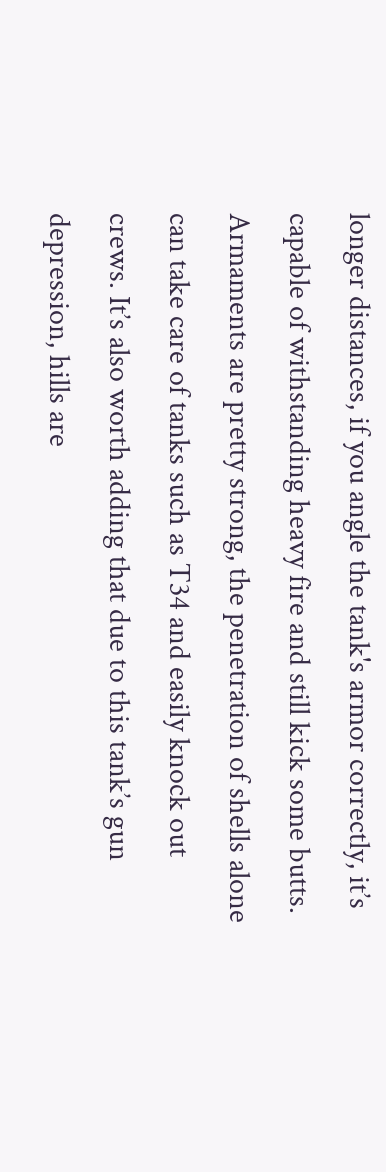longer distances, if you angle the tank's armor correctly, it’s capable of withstanding heavy fire and still kick some butts. Armaments are pretty strong, the penetration of shells alone can take care of tanks such as T34 and easily knock out crews. It’s also worth adding that due to this tank’s gun depression, hills are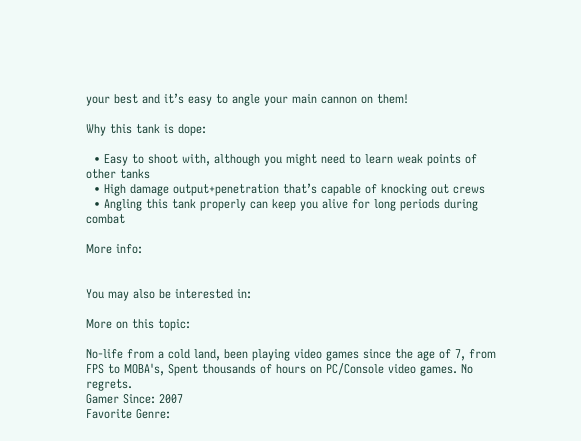your best and it’s easy to angle your main cannon on them!

Why this tank is dope:

  • Easy to shoot with, although you might need to learn weak points of other tanks
  • High damage output+penetration that’s capable of knocking out crews
  • Angling this tank properly can keep you alive for long periods during combat

More info:


You may also be interested in:

More on this topic:

No-life from a cold land, been playing video games since the age of 7, from FPS to MOBA's, Spent thousands of hours on PC/Console video games. No regrets.
Gamer Since: 2007
Favorite Genre: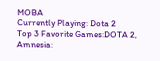MOBA
Currently Playing: Dota 2
Top 3 Favorite Games:DOTA 2, Amnesia: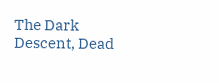The Dark Descent, Dead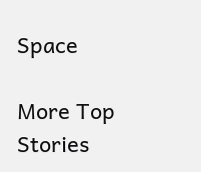Space

More Top Stories